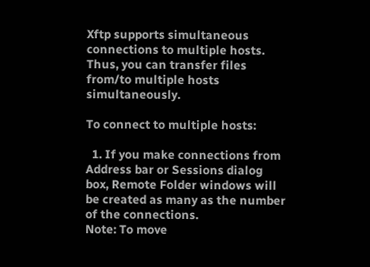Xftp supports simultaneous connections to multiple hosts. Thus, you can transfer files from/to multiple hosts simultaneously.

To connect to multiple hosts:

  1. If you make connections from Address bar or Sessions dialog box, Remote Folder windows will be created as many as the number of the connections.
Note: To move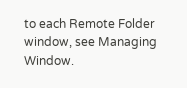to each Remote Folder window, see Managing Window.